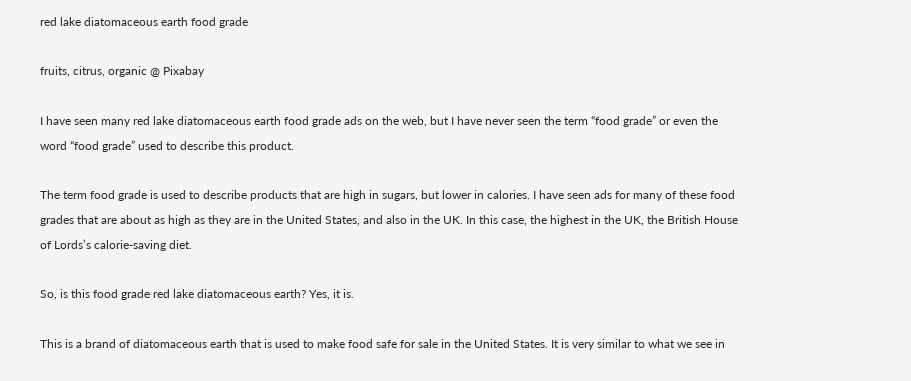red lake diatomaceous earth food grade

fruits, citrus, organic @ Pixabay

I have seen many red lake diatomaceous earth food grade ads on the web, but I have never seen the term “food grade” or even the word “food grade” used to describe this product.

The term food grade is used to describe products that are high in sugars, but lower in calories. I have seen ads for many of these food grades that are about as high as they are in the United States, and also in the UK. In this case, the highest in the UK, the British House of Lords’s calorie-saving diet.

So, is this food grade red lake diatomaceous earth? Yes, it is.

This is a brand of diatomaceous earth that is used to make food safe for sale in the United States. It is very similar to what we see in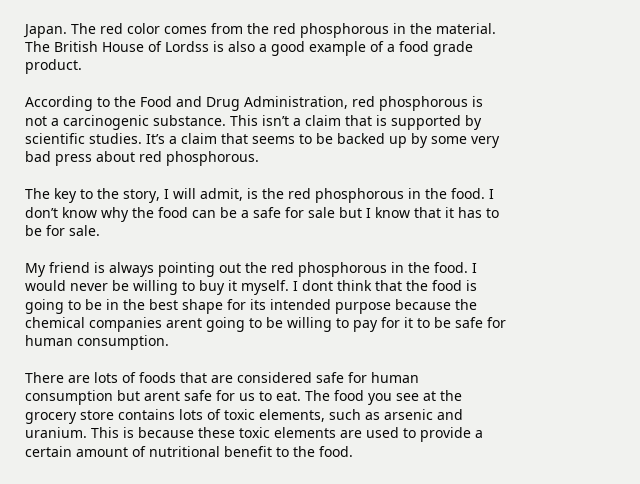Japan. The red color comes from the red phosphorous in the material. The British House of Lordss is also a good example of a food grade product.

According to the Food and Drug Administration, red phosphorous is not a carcinogenic substance. This isn’t a claim that is supported by scientific studies. It’s a claim that seems to be backed up by some very bad press about red phosphorous.

The key to the story, I will admit, is the red phosphorous in the food. I don’t know why the food can be a safe for sale but I know that it has to be for sale.

My friend is always pointing out the red phosphorous in the food. I would never be willing to buy it myself. I dont think that the food is going to be in the best shape for its intended purpose because the chemical companies arent going to be willing to pay for it to be safe for human consumption.

There are lots of foods that are considered safe for human consumption but arent safe for us to eat. The food you see at the grocery store contains lots of toxic elements, such as arsenic and uranium. This is because these toxic elements are used to provide a certain amount of nutritional benefit to the food.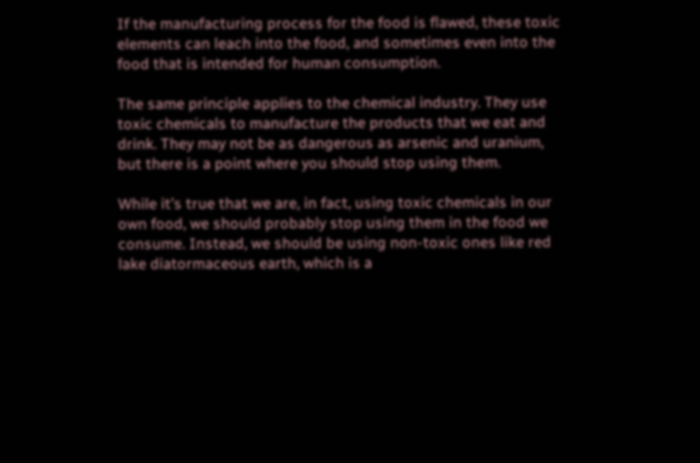If the manufacturing process for the food is flawed, these toxic elements can leach into the food, and sometimes even into the food that is intended for human consumption.

The same principle applies to the chemical industry. They use toxic chemicals to manufacture the products that we eat and drink. They may not be as dangerous as arsenic and uranium, but there is a point where you should stop using them.

While it’s true that we are, in fact, using toxic chemicals in our own food, we should probably stop using them in the food we consume. Instead, we should be using non-toxic ones like red lake diatormaceous earth, which is a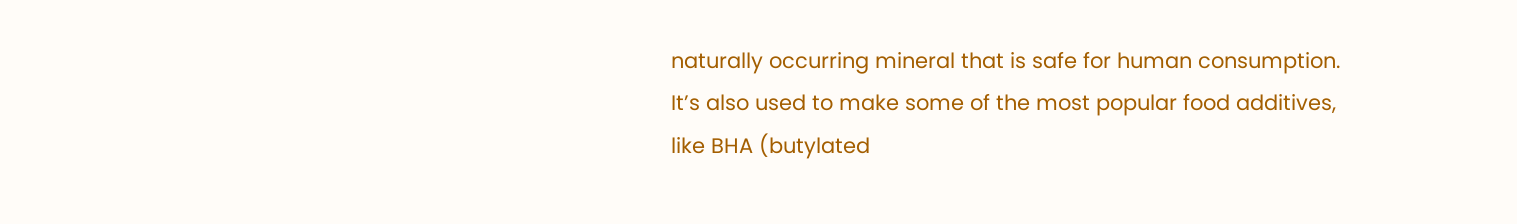naturally occurring mineral that is safe for human consumption. It’s also used to make some of the most popular food additives, like BHA (butylated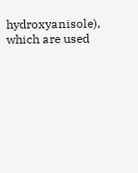hydroxyanisole), which are used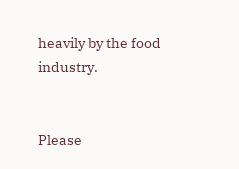heavily by the food industry.


Please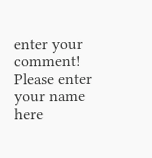enter your comment!
Please enter your name here